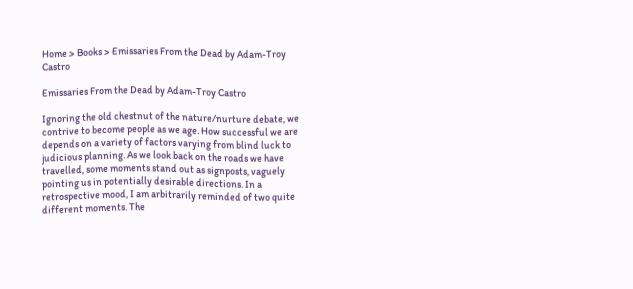Home > Books > Emissaries From the Dead by Adam-Troy Castro

Emissaries From the Dead by Adam-Troy Castro

Ignoring the old chestnut of the nature/nurture debate, we contrive to become people as we age. How successful we are depends on a variety of factors varying from blind luck to judicious planning. As we look back on the roads we have travelled, some moments stand out as signposts, vaguely pointing us in potentially desirable directions. In a retrospective mood, I am arbitrarily reminded of two quite different moments. The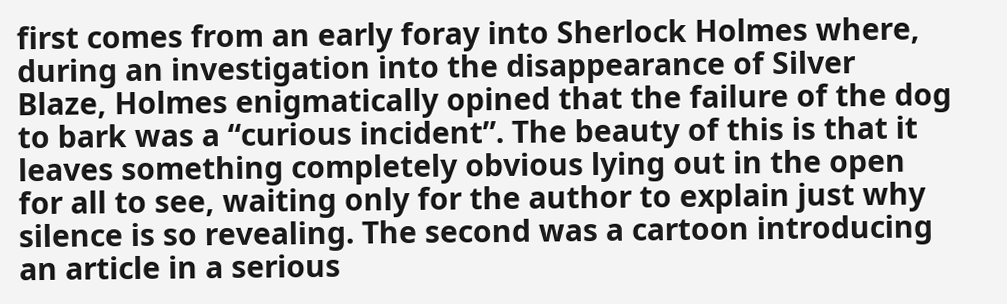first comes from an early foray into Sherlock Holmes where, during an investigation into the disappearance of Silver Blaze, Holmes enigmatically opined that the failure of the dog to bark was a “curious incident”. The beauty of this is that it leaves something completely obvious lying out in the open for all to see, waiting only for the author to explain just why silence is so revealing. The second was a cartoon introducing an article in a serious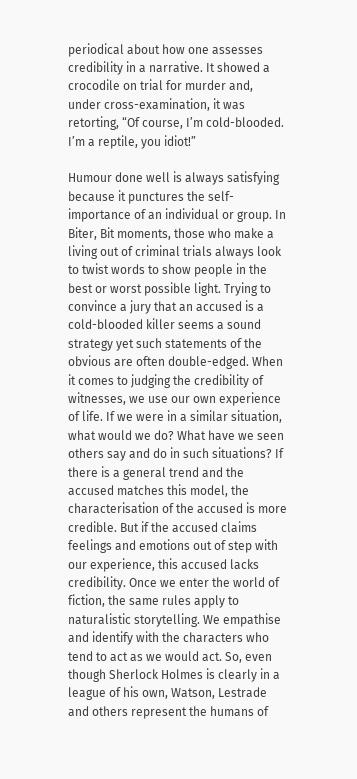periodical about how one assesses credibility in a narrative. It showed a crocodile on trial for murder and, under cross-examination, it was retorting, “Of course, I’m cold-blooded. I’m a reptile, you idiot!”

Humour done well is always satisfying because it punctures the self-importance of an individual or group. In Biter, Bit moments, those who make a living out of criminal trials always look to twist words to show people in the best or worst possible light. Trying to convince a jury that an accused is a cold-blooded killer seems a sound strategy yet such statements of the obvious are often double-edged. When it comes to judging the credibility of witnesses, we use our own experience of life. If we were in a similar situation, what would we do? What have we seen others say and do in such situations? If there is a general trend and the accused matches this model, the characterisation of the accused is more credible. But if the accused claims feelings and emotions out of step with our experience, this accused lacks credibility. Once we enter the world of fiction, the same rules apply to naturalistic storytelling. We empathise and identify with the characters who tend to act as we would act. So, even though Sherlock Holmes is clearly in a league of his own, Watson, Lestrade and others represent the humans of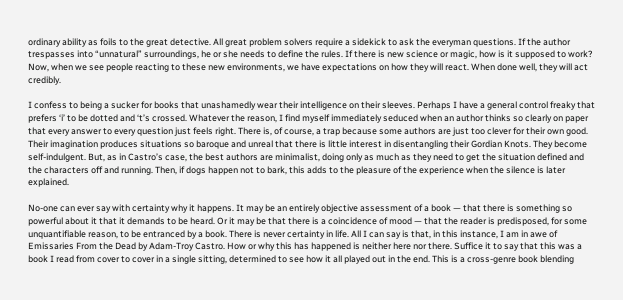ordinary ability as foils to the great detective. All great problem solvers require a sidekick to ask the everyman questions. If the author trespasses into “unnatural” surroundings, he or she needs to define the rules. If there is new science or magic, how is it supposed to work? Now, when we see people reacting to these new environments, we have expectations on how they will react. When done well, they will act credibly.

I confess to being a sucker for books that unashamedly wear their intelligence on their sleeves. Perhaps I have a general control freaky that prefers ‘i’ to be dotted and ‘t’s crossed. Whatever the reason, I find myself immediately seduced when an author thinks so clearly on paper that every answer to every question just feels right. There is, of course, a trap because some authors are just too clever for their own good. Their imagination produces situations so baroque and unreal that there is little interest in disentangling their Gordian Knots. They become self-indulgent. But, as in Castro’s case, the best authors are minimalist, doing only as much as they need to get the situation defined and the characters off and running. Then, if dogs happen not to bark, this adds to the pleasure of the experience when the silence is later explained.

No-one can ever say with certainty why it happens. It may be an entirely objective assessment of a book — that there is something so powerful about it that it demands to be heard. Or it may be that there is a coincidence of mood — that the reader is predisposed, for some unquantifiable reason, to be entranced by a book. There is never certainty in life. All I can say is that, in this instance, I am in awe of Emissaries From the Dead by Adam-Troy Castro. How or why this has happened is neither here nor there. Suffice it to say that this was a book I read from cover to cover in a single sitting, determined to see how it all played out in the end. This is a cross-genre book blending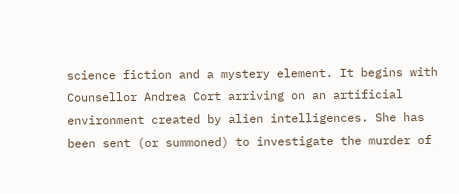science fiction and a mystery element. It begins with Counsellor Andrea Cort arriving on an artificial environment created by alien intelligences. She has been sent (or summoned) to investigate the murder of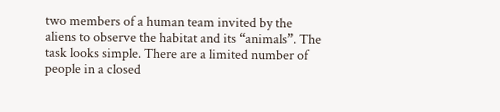two members of a human team invited by the aliens to observe the habitat and its “animals”. The task looks simple. There are a limited number of people in a closed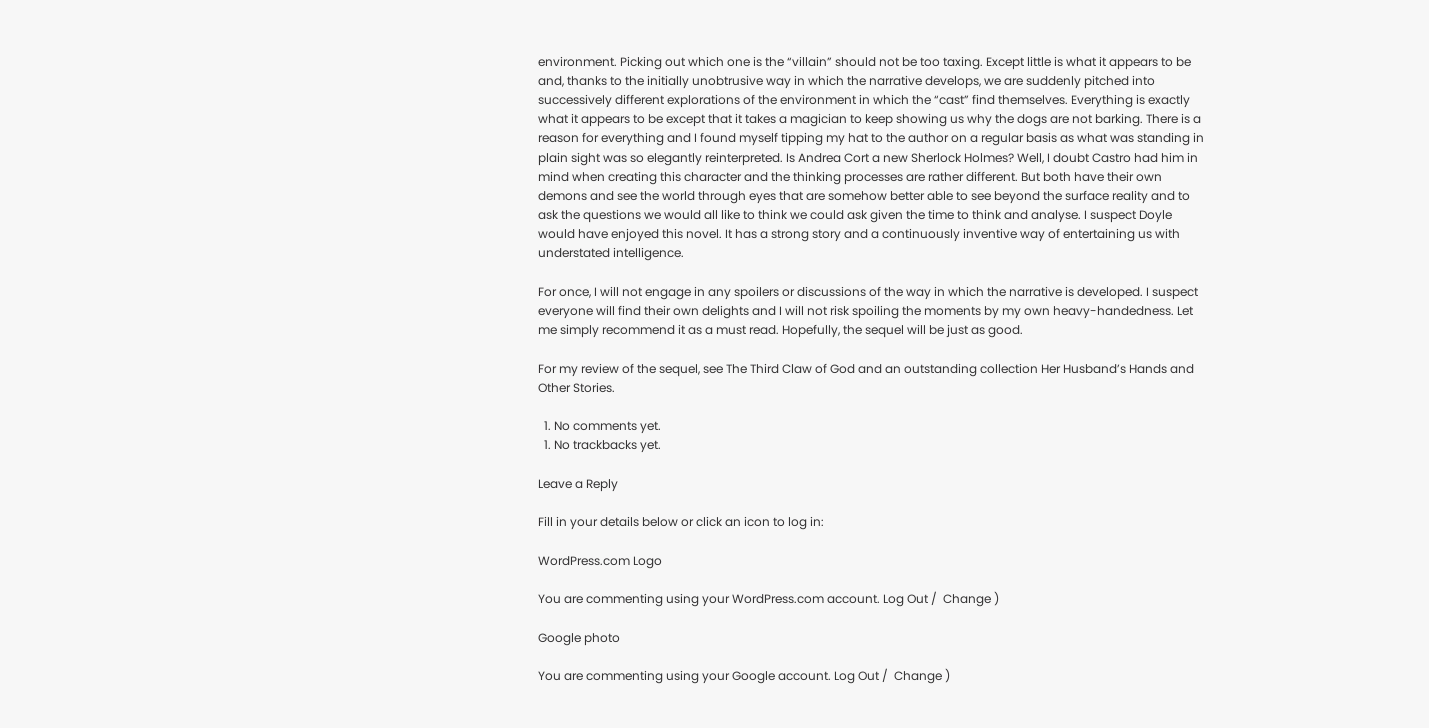environment. Picking out which one is the “villain” should not be too taxing. Except little is what it appears to be and, thanks to the initially unobtrusive way in which the narrative develops, we are suddenly pitched into successively different explorations of the environment in which the “cast” find themselves. Everything is exactly what it appears to be except that it takes a magician to keep showing us why the dogs are not barking. There is a reason for everything and I found myself tipping my hat to the author on a regular basis as what was standing in plain sight was so elegantly reinterpreted. Is Andrea Cort a new Sherlock Holmes? Well, I doubt Castro had him in mind when creating this character and the thinking processes are rather different. But both have their own demons and see the world through eyes that are somehow better able to see beyond the surface reality and to ask the questions we would all like to think we could ask given the time to think and analyse. I suspect Doyle would have enjoyed this novel. It has a strong story and a continuously inventive way of entertaining us with understated intelligence.

For once, I will not engage in any spoilers or discussions of the way in which the narrative is developed. I suspect everyone will find their own delights and I will not risk spoiling the moments by my own heavy-handedness. Let me simply recommend it as a must read. Hopefully, the sequel will be just as good.

For my review of the sequel, see The Third Claw of God and an outstanding collection Her Husband’s Hands and Other Stories.

  1. No comments yet.
  1. No trackbacks yet.

Leave a Reply

Fill in your details below or click an icon to log in:

WordPress.com Logo

You are commenting using your WordPress.com account. Log Out /  Change )

Google photo

You are commenting using your Google account. Log Out /  Change )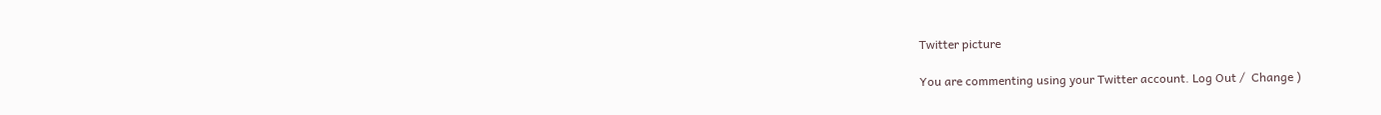Twitter picture

You are commenting using your Twitter account. Log Out /  Change )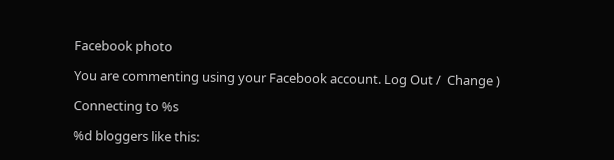Facebook photo

You are commenting using your Facebook account. Log Out /  Change )

Connecting to %s

%d bloggers like this: